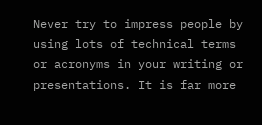Never try to impress people by using lots of technical terms or acronyms in your writing or presentations. It is far more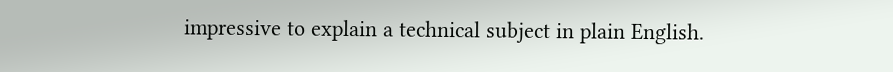impressive to explain a technical subject in plain English.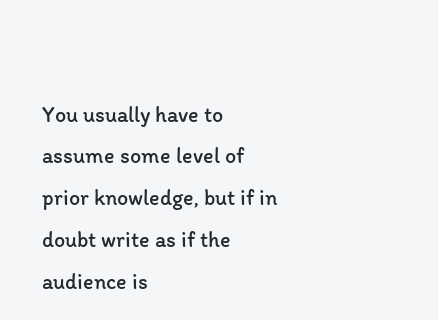You usually have to assume some level of prior knowledge, but if in doubt write as if the audience is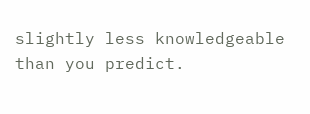slightly less knowledgeable than you predict.